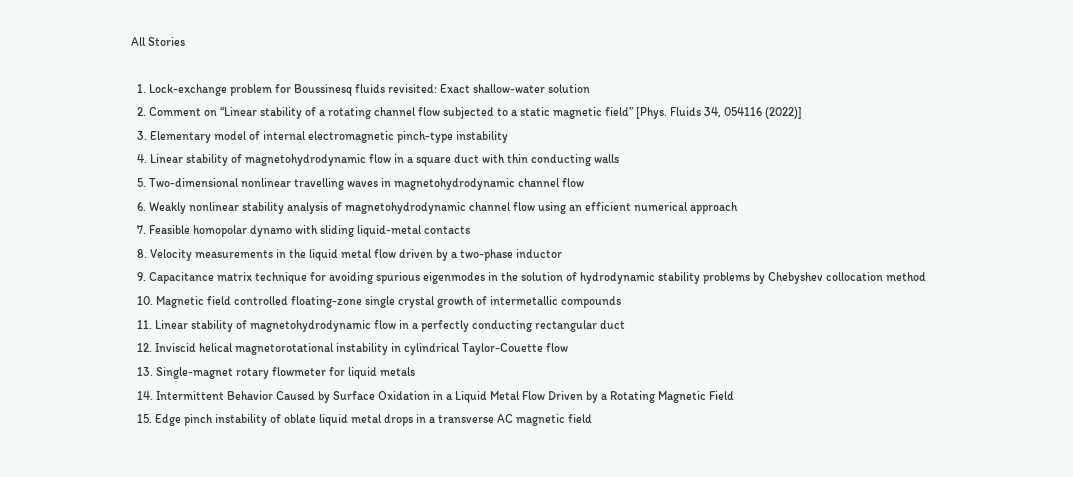All Stories

  1. Lock-exchange problem for Boussinesq fluids revisited: Exact shallow-water solution
  2. Comment on “Linear stability of a rotating channel flow subjected to a static magnetic field” [Phys. Fluids 34, 054116 (2022)]
  3. Elementary model of internal electromagnetic pinch-type instability
  4. Linear stability of magnetohydrodynamic flow in a square duct with thin conducting walls
  5. Two-dimensional nonlinear travelling waves in magnetohydrodynamic channel flow
  6. Weakly nonlinear stability analysis of magnetohydrodynamic channel flow using an efficient numerical approach
  7. Feasible homopolar dynamo with sliding liquid-metal contacts
  8. Velocity measurements in the liquid metal flow driven by a two-phase inductor
  9. Capacitance matrix technique for avoiding spurious eigenmodes in the solution of hydrodynamic stability problems by Chebyshev collocation method
  10. Magnetic field controlled floating-zone single crystal growth of intermetallic compounds
  11. Linear stability of magnetohydrodynamic flow in a perfectly conducting rectangular duct
  12. Inviscid helical magnetorotational instability in cylindrical Taylor-Couette flow
  13. Single-magnet rotary flowmeter for liquid metals
  14. Intermittent Behavior Caused by Surface Oxidation in a Liquid Metal Flow Driven by a Rotating Magnetic Field
  15. Edge pinch instability of oblate liquid metal drops in a transverse AC magnetic field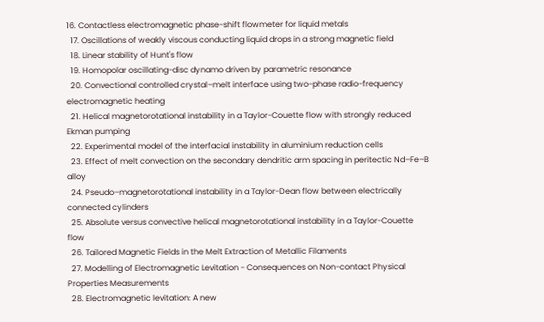16. Contactless electromagnetic phase-shift flowmeter for liquid metals
  17. Oscillations of weakly viscous conducting liquid drops in a strong magnetic field
  18. Linear stability of Hunt's flow
  19. Homopolar oscillating-disc dynamo driven by parametric resonance
  20. Convectional controlled crystal–melt interface using two-phase radio-frequency electromagnetic heating
  21. Helical magnetorotational instability in a Taylor-Couette flow with strongly reduced Ekman pumping
  22. Experimental model of the interfacial instability in aluminium reduction cells
  23. Effect of melt convection on the secondary dendritic arm spacing in peritectic Nd–Fe–B alloy
  24. Pseudo–magnetorotational instability in a Taylor-Dean flow between electrically connected cylinders
  25. Absolute versus convective helical magnetorotational instability in a Taylor-Couette flow
  26. Tailored Magnetic Fields in the Melt Extraction of Metallic Filaments
  27. Modelling of Electromagnetic Levitation - Consequences on Non-contact Physical Properties Measurements
  28. Electromagnetic levitation: A new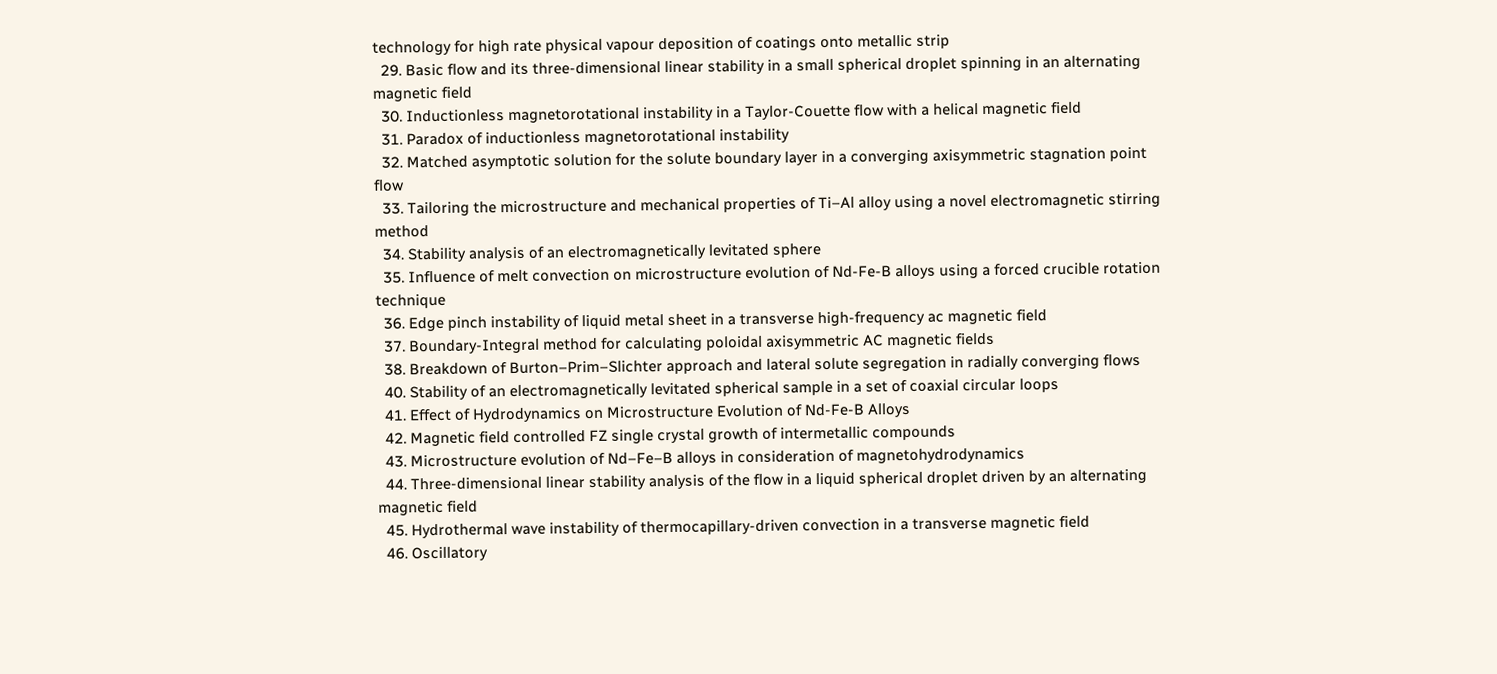technology for high rate physical vapour deposition of coatings onto metallic strip
  29. Basic flow and its three-dimensional linear stability in a small spherical droplet spinning in an alternating magnetic field
  30. Inductionless magnetorotational instability in a Taylor-Couette flow with a helical magnetic field
  31. Paradox of inductionless magnetorotational instability
  32. Matched asymptotic solution for the solute boundary layer in a converging axisymmetric stagnation point flow
  33. Tailoring the microstructure and mechanical properties of Ti–Al alloy using a novel electromagnetic stirring method
  34. Stability analysis of an electromagnetically levitated sphere
  35. Influence of melt convection on microstructure evolution of Nd‐Fe‐B alloys using a forced crucible rotation technique
  36. Edge pinch instability of liquid metal sheet in a transverse high-frequency ac magnetic field
  37. Boundary-Integral method for calculating poloidal axisymmetric AC magnetic fields
  38. Breakdown of Burton–Prim–Slichter approach and lateral solute segregation in radially converging flows
  40. Stability of an electromagnetically levitated spherical sample in a set of coaxial circular loops
  41. Effect of Hydrodynamics on Microstructure Evolution of Nd-Fe-B Alloys
  42. Magnetic field controlled FZ single crystal growth of intermetallic compounds
  43. Microstructure evolution of Nd–Fe–B alloys in consideration of magnetohydrodynamics
  44. Three-dimensional linear stability analysis of the flow in a liquid spherical droplet driven by an alternating magnetic field
  45. Hydrothermal wave instability of thermocapillary-driven convection in a transverse magnetic field
  46. Oscillatory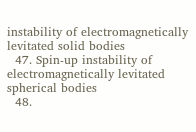instability of electromagnetically levitated solid bodies
  47. Spin-up instability of electromagnetically levitated spherical bodies
  48.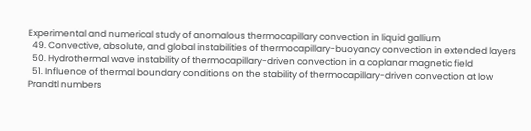Experimental and numerical study of anomalous thermocapillary convection in liquid gallium
  49. Convective, absolute, and global instabilities of thermocapillary-buoyancy convection in extended layers
  50. Hydrothermal wave instability of thermocapillary-driven convection in a coplanar magnetic field
  51. Influence of thermal boundary conditions on the stability of thermocapillary-driven convection at low Prandtl numbers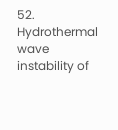52. Hydrothermal wave instability of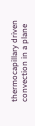thermocapillary driven convection in a plane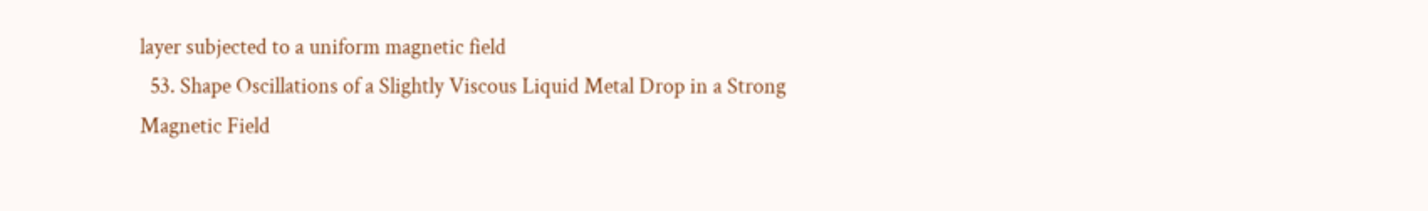layer subjected to a uniform magnetic field
  53. Shape Oscillations of a Slightly Viscous Liquid Metal Drop in a Strong Magnetic Field